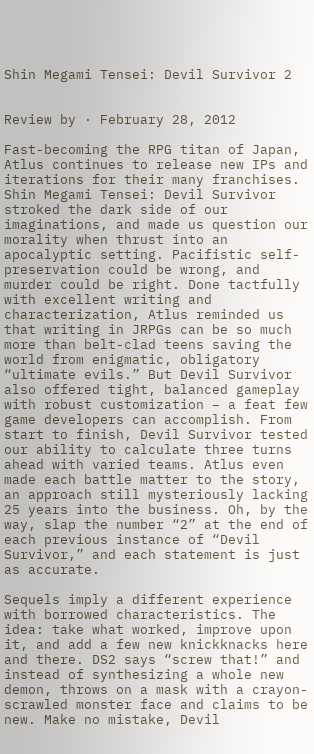Shin Megami Tensei: Devil Survivor 2


Review by · February 28, 2012

Fast-becoming the RPG titan of Japan, Atlus continues to release new IPs and iterations for their many franchises. Shin Megami Tensei: Devil Survivor stroked the dark side of our imaginations, and made us question our morality when thrust into an apocalyptic setting. Pacifistic self-preservation could be wrong, and murder could be right. Done tactfully with excellent writing and characterization, Atlus reminded us that writing in JRPGs can be so much more than belt-clad teens saving the world from enigmatic, obligatory “ultimate evils.” But Devil Survivor also offered tight, balanced gameplay with robust customization – a feat few game developers can accomplish. From start to finish, Devil Survivor tested our ability to calculate three turns ahead with varied teams. Atlus even made each battle matter to the story, an approach still mysteriously lacking 25 years into the business. Oh, by the way, slap the number “2” at the end of each previous instance of “Devil Survivor,” and each statement is just as accurate.

Sequels imply a different experience with borrowed characteristics. The idea: take what worked, improve upon it, and add a few new knickknacks here and there. DS2 says “screw that!” and instead of synthesizing a whole new demon, throws on a mask with a crayon-scrawled monster face and claims to be new. Make no mistake, Devil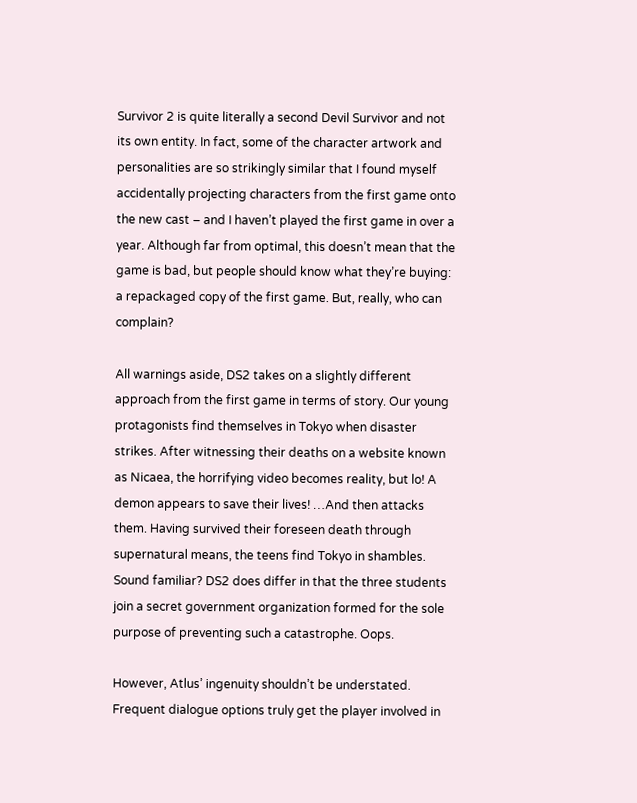Survivor 2 is quite literally a second Devil Survivor and not its own entity. In fact, some of the character artwork and personalities are so strikingly similar that I found myself accidentally projecting characters from the first game onto the new cast – and I haven’t played the first game in over a year. Although far from optimal, this doesn’t mean that the game is bad, but people should know what they’re buying: a repackaged copy of the first game. But, really, who can complain?

All warnings aside, DS2 takes on a slightly different approach from the first game in terms of story. Our young protagonists find themselves in Tokyo when disaster strikes. After witnessing their deaths on a website known as Nicaea, the horrifying video becomes reality, but lo! A demon appears to save their lives! …And then attacks them. Having survived their foreseen death through supernatural means, the teens find Tokyo in shambles. Sound familiar? DS2 does differ in that the three students join a secret government organization formed for the sole purpose of preventing such a catastrophe. Oops.

However, Atlus’ ingenuity shouldn’t be understated. Frequent dialogue options truly get the player involved in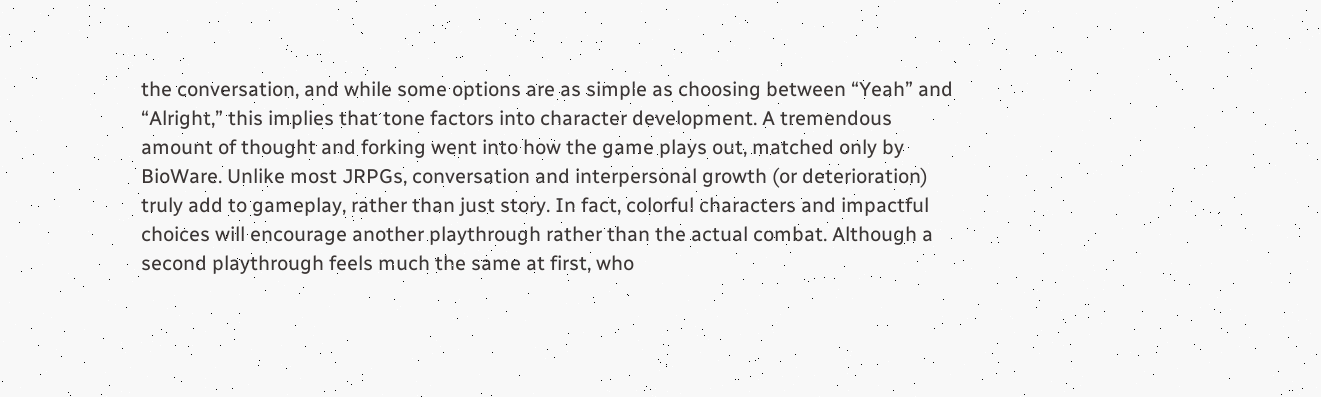the conversation, and while some options are as simple as choosing between “Yeah” and “Alright,” this implies that tone factors into character development. A tremendous amount of thought and forking went into how the game plays out, matched only by BioWare. Unlike most JRPGs, conversation and interpersonal growth (or deterioration) truly add to gameplay, rather than just story. In fact, colorful characters and impactful choices will encourage another playthrough rather than the actual combat. Although a second playthrough feels much the same at first, who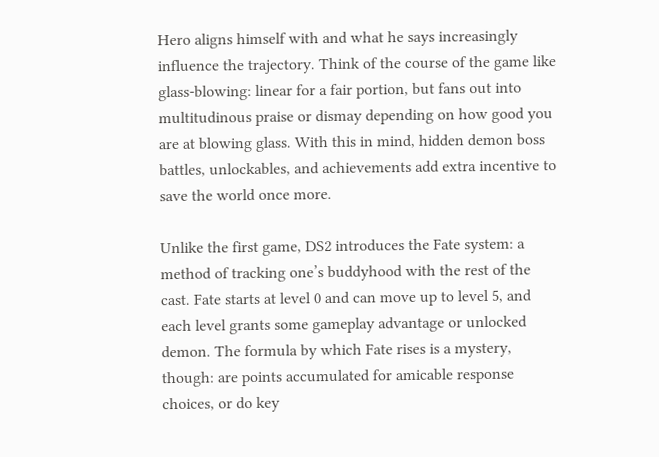Hero aligns himself with and what he says increasingly influence the trajectory. Think of the course of the game like glass-blowing: linear for a fair portion, but fans out into multitudinous praise or dismay depending on how good you are at blowing glass. With this in mind, hidden demon boss battles, unlockables, and achievements add extra incentive to save the world once more.

Unlike the first game, DS2 introduces the Fate system: a method of tracking one’s buddyhood with the rest of the cast. Fate starts at level 0 and can move up to level 5, and each level grants some gameplay advantage or unlocked demon. The formula by which Fate rises is a mystery, though: are points accumulated for amicable response choices, or do key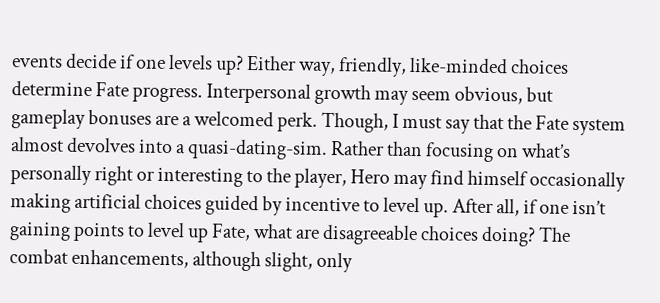events decide if one levels up? Either way, friendly, like-minded choices determine Fate progress. Interpersonal growth may seem obvious, but gameplay bonuses are a welcomed perk. Though, I must say that the Fate system almost devolves into a quasi-dating-sim. Rather than focusing on what’s personally right or interesting to the player, Hero may find himself occasionally making artificial choices guided by incentive to level up. After all, if one isn’t gaining points to level up Fate, what are disagreeable choices doing? The combat enhancements, although slight, only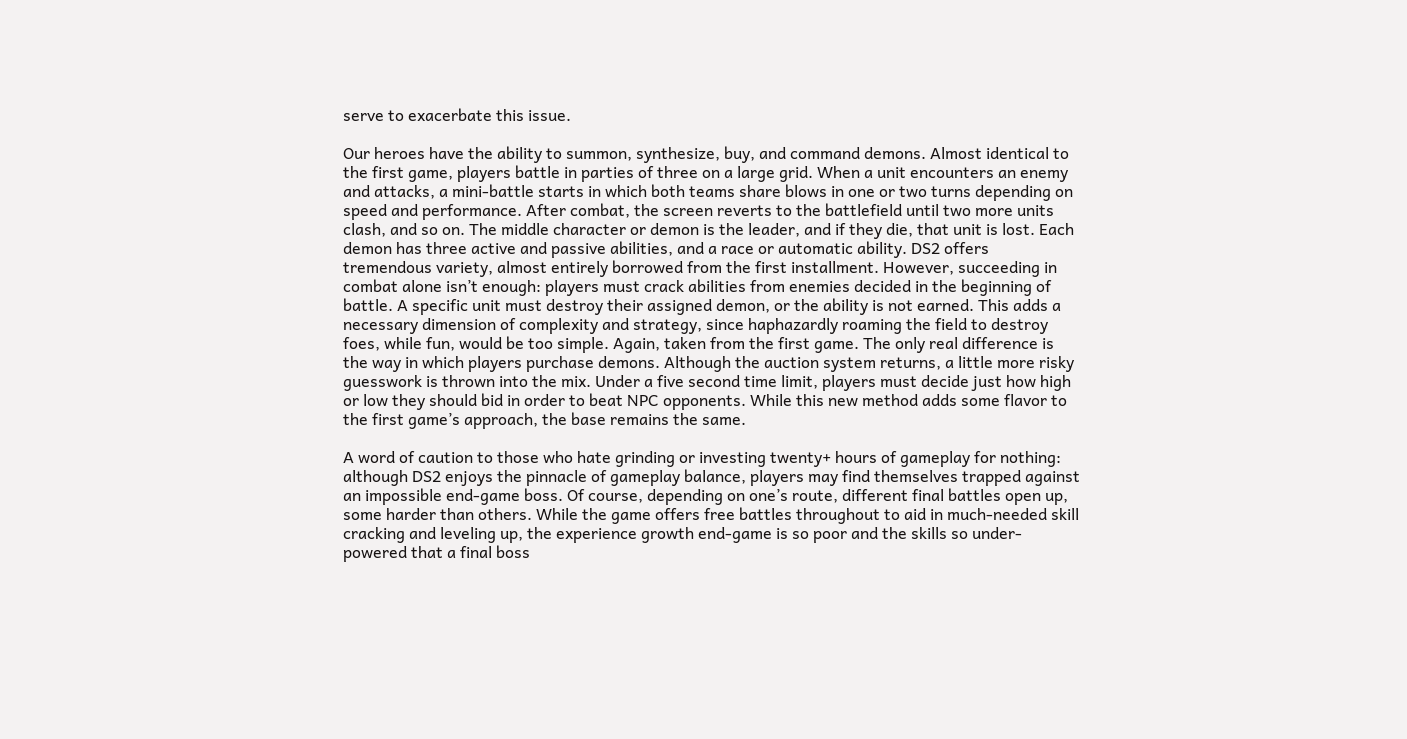serve to exacerbate this issue.

Our heroes have the ability to summon, synthesize, buy, and command demons. Almost identical to the first game, players battle in parties of three on a large grid. When a unit encounters an enemy and attacks, a mini-battle starts in which both teams share blows in one or two turns depending on speed and performance. After combat, the screen reverts to the battlefield until two more units clash, and so on. The middle character or demon is the leader, and if they die, that unit is lost. Each demon has three active and passive abilities, and a race or automatic ability. DS2 offers tremendous variety, almost entirely borrowed from the first installment. However, succeeding in combat alone isn’t enough: players must crack abilities from enemies decided in the beginning of battle. A specific unit must destroy their assigned demon, or the ability is not earned. This adds a necessary dimension of complexity and strategy, since haphazardly roaming the field to destroy foes, while fun, would be too simple. Again, taken from the first game. The only real difference is the way in which players purchase demons. Although the auction system returns, a little more risky guesswork is thrown into the mix. Under a five second time limit, players must decide just how high or low they should bid in order to beat NPC opponents. While this new method adds some flavor to the first game’s approach, the base remains the same.

A word of caution to those who hate grinding or investing twenty+ hours of gameplay for nothing: although DS2 enjoys the pinnacle of gameplay balance, players may find themselves trapped against an impossible end-game boss. Of course, depending on one’s route, different final battles open up, some harder than others. While the game offers free battles throughout to aid in much-needed skill cracking and leveling up, the experience growth end-game is so poor and the skills so under-powered that a final boss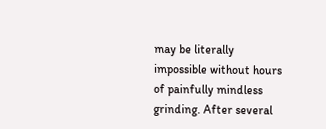may be literally impossible without hours of painfully mindless grinding. After several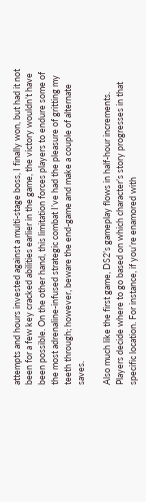attempts and hours invested against a multi-stage boss, I finally won, but had it not been for a few key cracked abilities earlier in the game, the victory wouldn’t have been possible. On the other hand, this limitation forces players to endure some of the most adrenaline-infused strategic combat I’ve had the pleasure of gritting my teeth through; however, beware the end-game and make a couple of alternate saves.

Also much like the first game, DS2’s gameplay flows in half-hour increments. Players decide where to go based on which character’s story progresses in that specific location. For instance, if you’re enamored with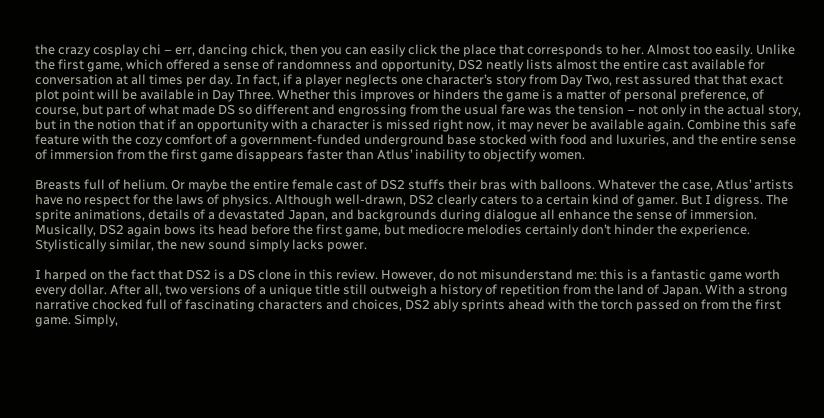the crazy cosplay chi – err, dancing chick, then you can easily click the place that corresponds to her. Almost too easily. Unlike the first game, which offered a sense of randomness and opportunity, DS2 neatly lists almost the entire cast available for conversation at all times per day. In fact, if a player neglects one character’s story from Day Two, rest assured that that exact plot point will be available in Day Three. Whether this improves or hinders the game is a matter of personal preference, of course, but part of what made DS so different and engrossing from the usual fare was the tension – not only in the actual story, but in the notion that if an opportunity with a character is missed right now, it may never be available again. Combine this safe feature with the cozy comfort of a government-funded underground base stocked with food and luxuries, and the entire sense of immersion from the first game disappears faster than Atlus’ inability to objectify women.

Breasts full of helium. Or maybe the entire female cast of DS2 stuffs their bras with balloons. Whatever the case, Atlus’ artists have no respect for the laws of physics. Although well-drawn, DS2 clearly caters to a certain kind of gamer. But I digress. The sprite animations, details of a devastated Japan, and backgrounds during dialogue all enhance the sense of immersion. Musically, DS2 again bows its head before the first game, but mediocre melodies certainly don’t hinder the experience. Stylistically similar, the new sound simply lacks power.

I harped on the fact that DS2 is a DS clone in this review. However, do not misunderstand me: this is a fantastic game worth every dollar. After all, two versions of a unique title still outweigh a history of repetition from the land of Japan. With a strong narrative chocked full of fascinating characters and choices, DS2 ably sprints ahead with the torch passed on from the first game. Simply,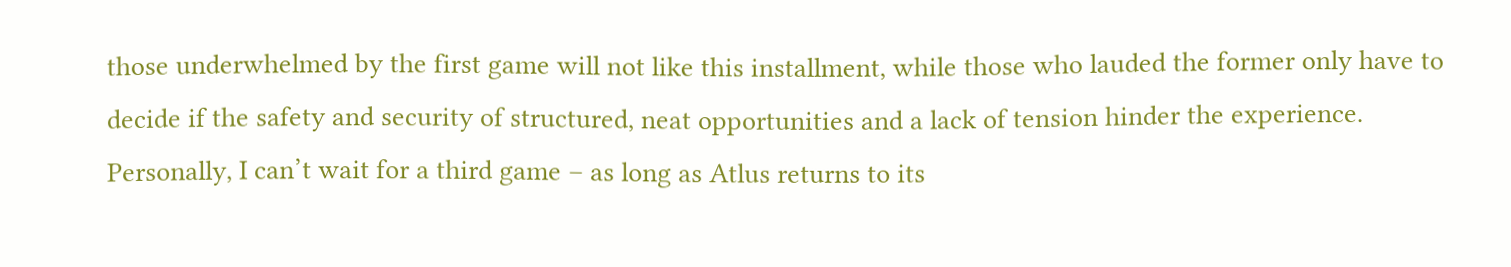those underwhelmed by the first game will not like this installment, while those who lauded the former only have to decide if the safety and security of structured, neat opportunities and a lack of tension hinder the experience. Personally, I can’t wait for a third game – as long as Atlus returns to its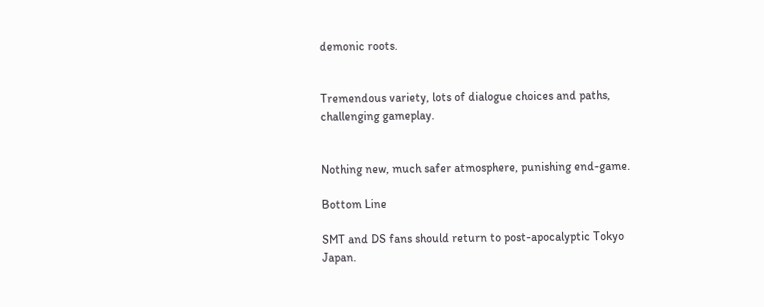demonic roots.


Tremendous variety, lots of dialogue choices and paths, challenging gameplay.


Nothing new, much safer atmosphere, punishing end-game.

Bottom Line

SMT and DS fans should return to post-apocalyptic Tokyo Japan.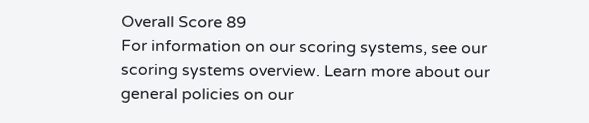Overall Score 89
For information on our scoring systems, see our scoring systems overview. Learn more about our general policies on our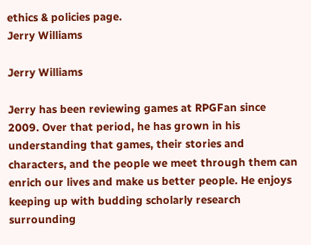ethics & policies page.
Jerry Williams

Jerry Williams

Jerry has been reviewing games at RPGFan since 2009. Over that period, he has grown in his understanding that games, their stories and characters, and the people we meet through them can enrich our lives and make us better people. He enjoys keeping up with budding scholarly research surrounding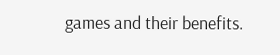games and their benefits.